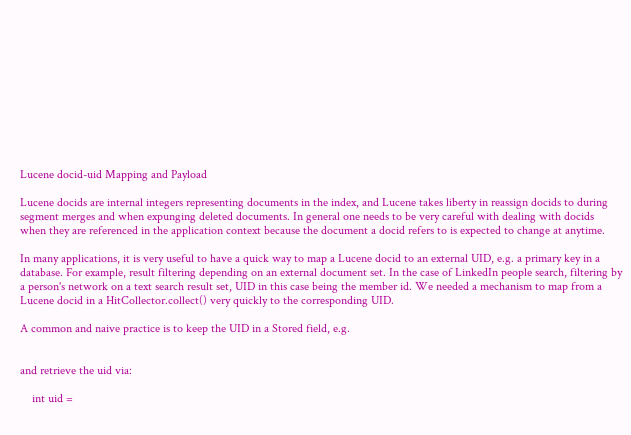Lucene docid-uid Mapping and Payload

Lucene docids are internal integers representing documents in the index, and Lucene takes liberty in reassign docids to during segment merges and when expunging deleted documents. In general one needs to be very careful with dealing with docids when they are referenced in the application context because the document a docid refers to is expected to change at anytime.

In many applications, it is very useful to have a quick way to map a Lucene docid to an external UID, e.g. a primary key in a database. For example, result filtering depending on an external document set. In the case of LinkedIn people search, filtering by a person's network on a text search result set, UID in this case being the member id. We needed a mechanism to map from a Lucene docid in a HitCollector.collect() very quickly to the corresponding UID.

A common and naive practice is to keep the UID in a Stored field, e.g.


and retrieve the uid via:

    int uid =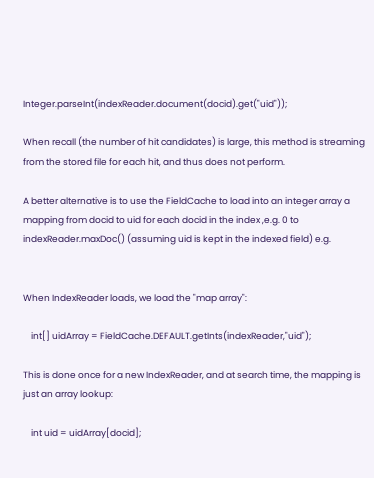Integer.parseInt(indexReader.document(docid).get("uid"));

When recall (the number of hit candidates) is large, this method is streaming from the stored file for each hit, and thus does not perform.

A better alternative is to use the FieldCache to load into an integer array a mapping from docid to uid for each docid in the index ,e.g. 0 to indexReader.maxDoc() (assuming uid is kept in the indexed field) e.g.


When IndexReader loads, we load the "map array":

    int[] uidArray = FieldCache.DEFAULT.getInts(indexReader,"uid");

This is done once for a new IndexReader, and at search time, the mapping is just an array lookup:

    int uid = uidArray[docid];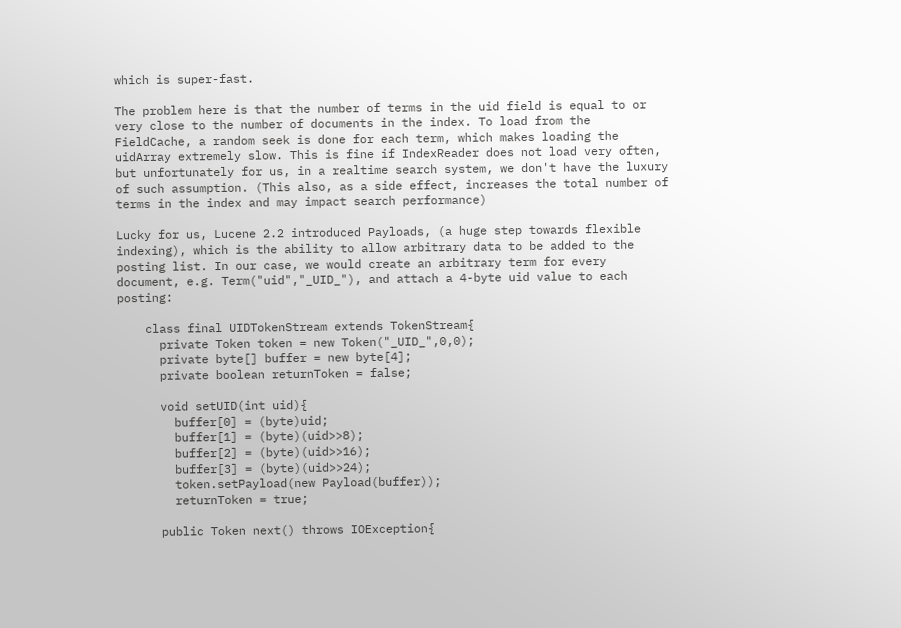which is super-fast.

The problem here is that the number of terms in the uid field is equal to or very close to the number of documents in the index. To load from the FieldCache, a random seek is done for each term, which makes loading the uidArray extremely slow. This is fine if IndexReader does not load very often, but unfortunately for us, in a realtime search system, we don't have the luxury of such assumption. (This also, as a side effect, increases the total number of terms in the index and may impact search performance)

Lucky for us, Lucene 2.2 introduced Payloads, (a huge step towards flexible indexing), which is the ability to allow arbitrary data to be added to the posting list. In our case, we would create an arbitrary term for every document, e.g. Term("uid","_UID_"), and attach a 4-byte uid value to each posting:

    class final UIDTokenStream extends TokenStream{
      private Token token = new Token("_UID_",0,0);
      private byte[] buffer = new byte[4];
      private boolean returnToken = false;

      void setUID(int uid){
        buffer[0] = (byte)uid;
        buffer[1] = (byte)(uid>>8);
        buffer[2] = (byte)(uid>>16);
        buffer[3] = (byte)(uid>>24);
        token.setPayload(new Payload(buffer));
        returnToken = true;

      public Token next() throws IOException{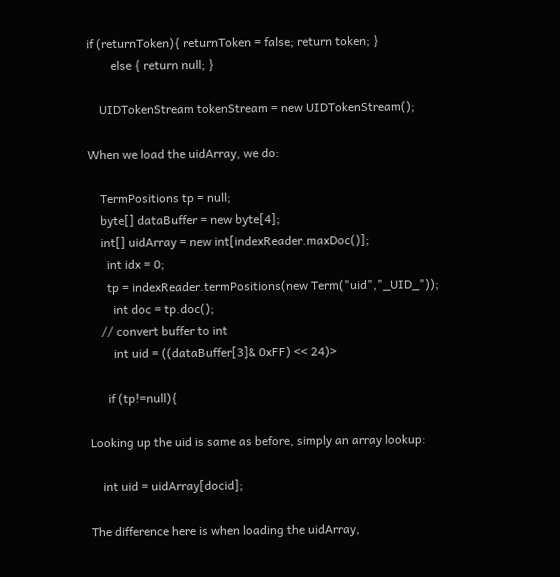if (returnToken){ returnToken = false; return token; }
        else { return null; }

    UIDTokenStream tokenStream = new UIDTokenStream();

When we load the uidArray, we do:

    TermPositions tp = null;
    byte[] dataBuffer = new byte[4];
    int[] uidArray = new int[indexReader.maxDoc()];
      int idx = 0;
      tp = indexReader.termPositions(new Term("uid","_UID_"));
        int doc = tp.doc();
    // convert buffer to int
        int uid = ((dataBuffer[3]& 0xFF) << 24)>

      if (tp!=null){

Looking up the uid is same as before, simply an array lookup:

    int uid = uidArray[docid];

The difference here is when loading the uidArray,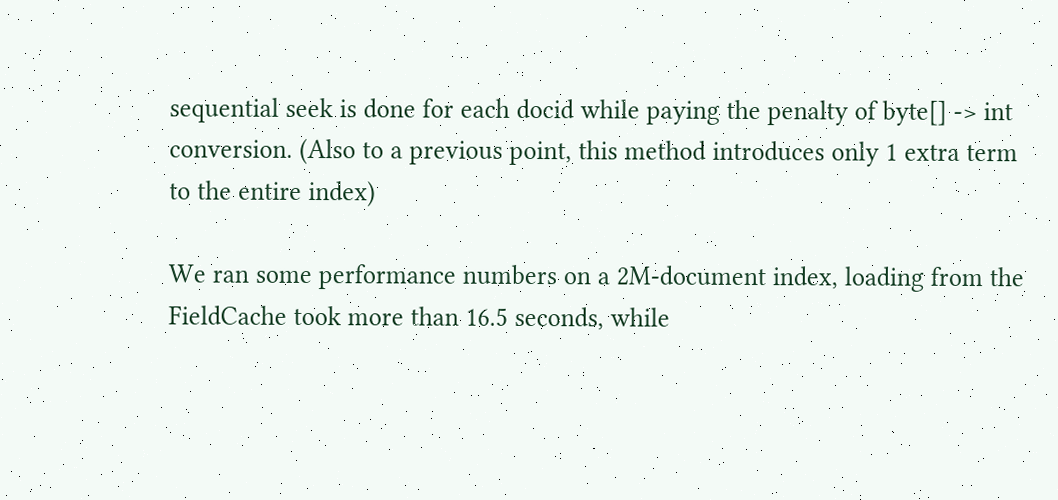sequential seek is done for each docid while paying the penalty of byte[] -> int conversion. (Also to a previous point, this method introduces only 1 extra term to the entire index)

We ran some performance numbers on a 2M-document index, loading from the FieldCache took more than 16.5 seconds, while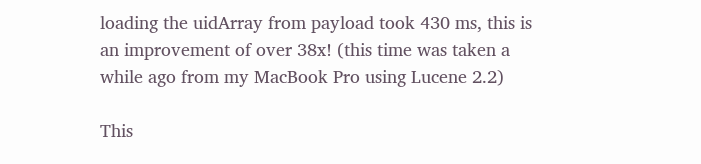loading the uidArray from payload took 430 ms, this is an improvement of over 38x! (this time was taken a while ago from my MacBook Pro using Lucene 2.2)

This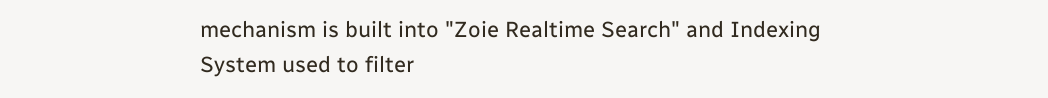mechanism is built into "Zoie Realtime Search" and Indexing System used to filter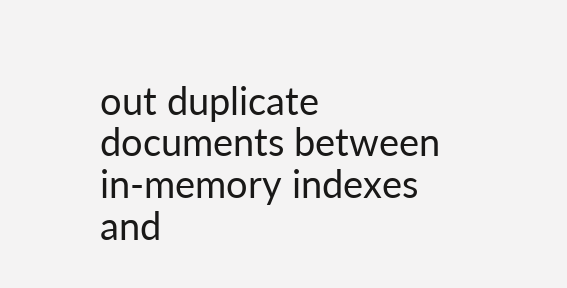out duplicate documents between in-memory indexes and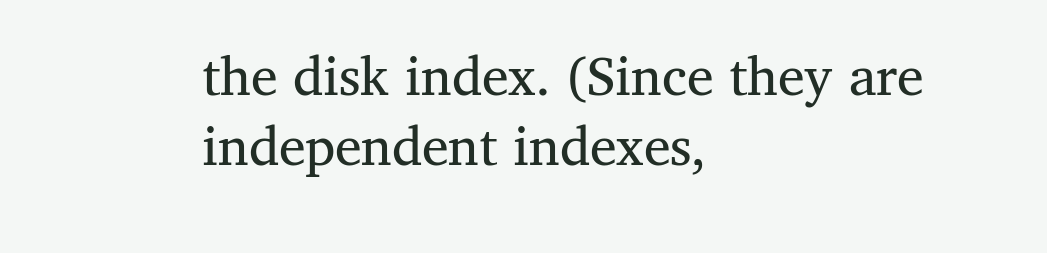the disk index. (Since they are independent indexes,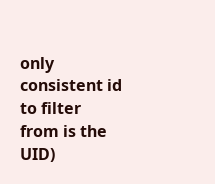only consistent id to filter from is the UID)